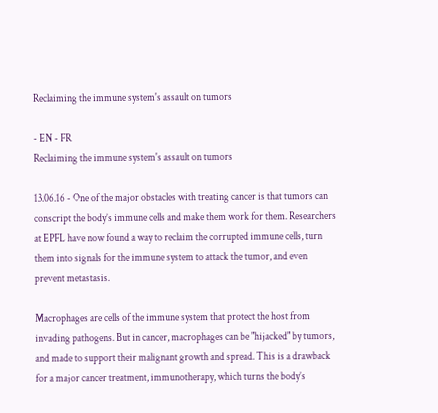Reclaiming the immune system's assault on tumors

- EN - FR
Reclaiming the immune system's assault on tumors

13.06.16 - One of the major obstacles with treating cancer is that tumors can conscript the body’s immune cells and make them work for them. Researchers at EPFL have now found a way to reclaim the corrupted immune cells, turn them into signals for the immune system to attack the tumor, and even prevent metastasis.

Macrophages are cells of the immune system that protect the host from invading pathogens. But in cancer, macrophages can be "hijacked" by tumors, and made to support their malignant growth and spread. This is a drawback for a major cancer treatment, immunotherapy, which turns the body’s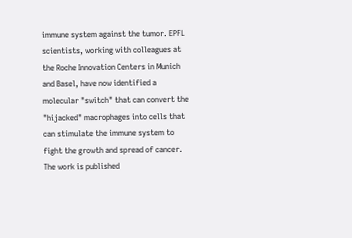immune system against the tumor. EPFL scientists, working with colleagues at the Roche Innovation Centers in Munich and Basel, have now identified a molecular "switch" that can convert the "hijacked" macrophages into cells that can stimulate the immune system to fight the growth and spread of cancer. The work is published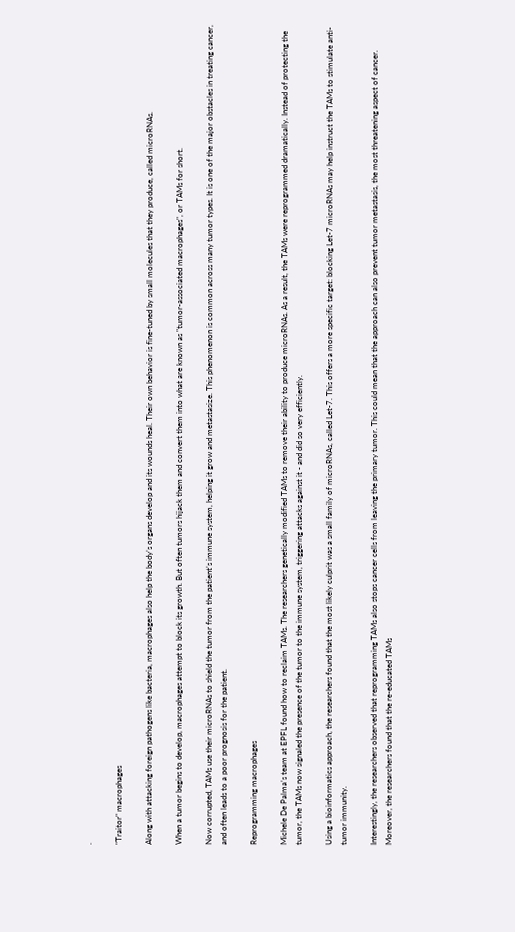.

"Traitor" macrophages

Along with attacking foreign pathogens like bacteria, macrophages also help the body’s organs develop and its wounds heal. Their own behavior is fine-tuned by small molecules that they produce, called microRNAs.

When a tumor begins to develop, macrophages attempt to block its growth. But often tumors hijack them and convert them into what are known as "tumor-associated macrophages", or TAMs for short.

Now corrupted, TAMs use their microRNAs to shield the tumor from the patient’s immune system, helping it grow and metastasize. This phenomenon is common across many tumor types. It is one of the major obstacles in treating cancer, and often leads to a poor prognosis for the patient.

Reprogramming macrophages

Michele De Palma’s team at EPFL found how to reclaim TAMs. The researchers genetically modified TAMs to remove their ability to produce microRNAs. As a result, the TAMs were reprogrammed dramatically. Instead of protecting the tumor, the TAMs now signaled the presence of the tumor to the immune system, triggering attacks against it - and did so very efficiently.

Using a bioinformatics approach, the researchers found that the most likely culprit was a small family of microRNAs, called Let-7. This offers a more specific target: blocking Let-7 microRNAs may help instruct the TAMs to stimulate anti-tumor immunity.

Interestingly, the researchers observed that reprogramming TAMs also stops cancer cells from leaving the primary tumor. This could mean that the approach can also prevent tumor metastasis, the most threatening aspect of cancer. Moreover, the researchers found that the re-educated TAMs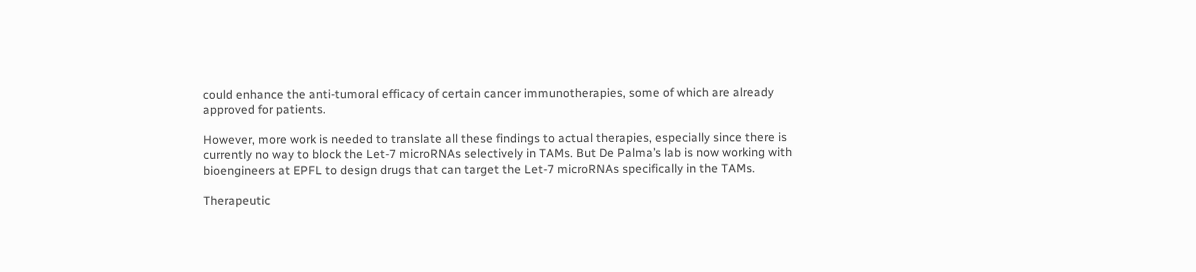could enhance the anti-tumoral efficacy of certain cancer immunotherapies, some of which are already approved for patients.

However, more work is needed to translate all these findings to actual therapies, especially since there is currently no way to block the Let-7 microRNAs selectively in TAMs. But De Palma’s lab is now working with bioengineers at EPFL to design drugs that can target the Let-7 microRNAs specifically in the TAMs.

Therapeutic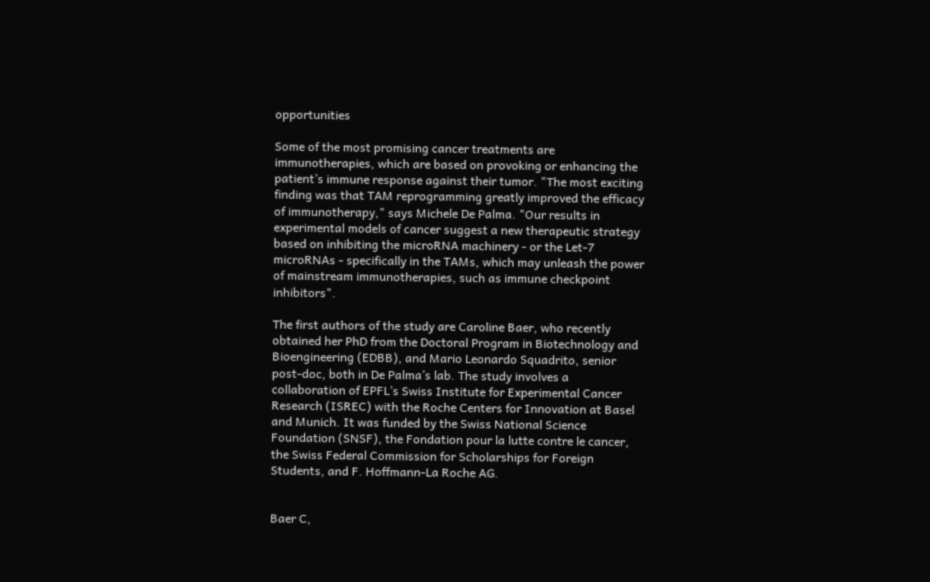opportunities

Some of the most promising cancer treatments are immunotherapies, which are based on provoking or enhancing the patient’s immune response against their tumor. "The most exciting finding was that TAM reprogramming greatly improved the efficacy of immunotherapy," says Michele De Palma. "Our results in experimental models of cancer suggest a new therapeutic strategy based on inhibiting the microRNA machinery - or the Let-7 microRNAs - specifically in the TAMs, which may unleash the power of mainstream immunotherapies, such as immune checkpoint inhibitors".

The first authors of the study are Caroline Baer, who recently obtained her PhD from the Doctoral Program in Biotechnology and Bioengineering (EDBB), and Mario Leonardo Squadrito, senior post-doc, both in De Palma’s lab. The study involves a collaboration of EPFL’s Swiss Institute for Experimental Cancer Research (ISREC) with the Roche Centers for Innovation at Basel and Munich. It was funded by the Swiss National Science Foundation (SNSF), the Fondation pour la lutte contre le cancer, the Swiss Federal Commission for Scholarships for Foreign Students, and F. Hoffmann-La Roche AG.


Baer C,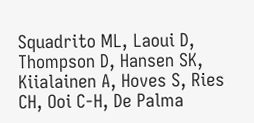Squadrito ML, Laoui D, Thompson D, Hansen SK, Kiialainen A, Hoves S, Ries CH, Ooi C-H, De Palma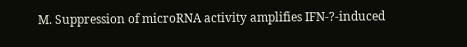M. Suppression of microRNA activity amplifies IFN-?-induced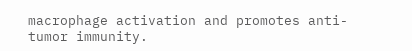macrophage activation and promotes anti-tumor immunity.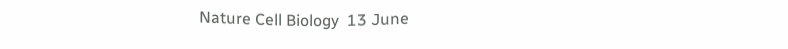Nature Cell Biology  13 June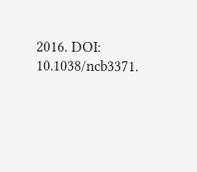2016. DOI: 10.1038/ncb3371.